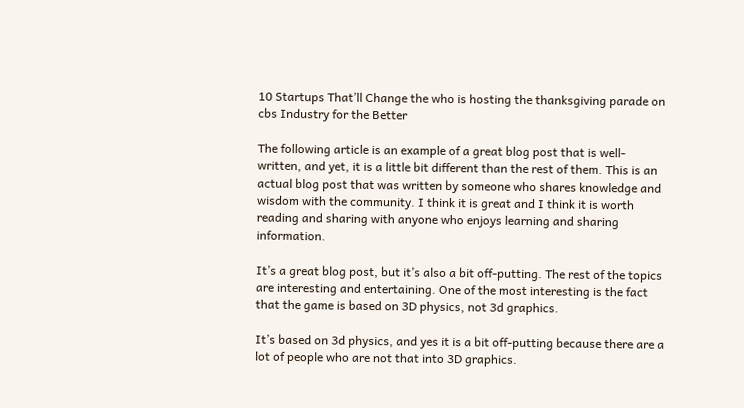10 Startups That’ll Change the who is hosting the thanksgiving parade on cbs Industry for the Better

The following article is an example of a great blog post that is well-written, and yet, it is a little bit different than the rest of them. This is an actual blog post that was written by someone who shares knowledge and wisdom with the community. I think it is great and I think it is worth reading and sharing with anyone who enjoys learning and sharing information.

It’s a great blog post, but it’s also a bit off-putting. The rest of the topics are interesting and entertaining. One of the most interesting is the fact that the game is based on 3D physics, not 3d graphics.

It’s based on 3d physics, and yes it is a bit off-putting because there are a lot of people who are not that into 3D graphics.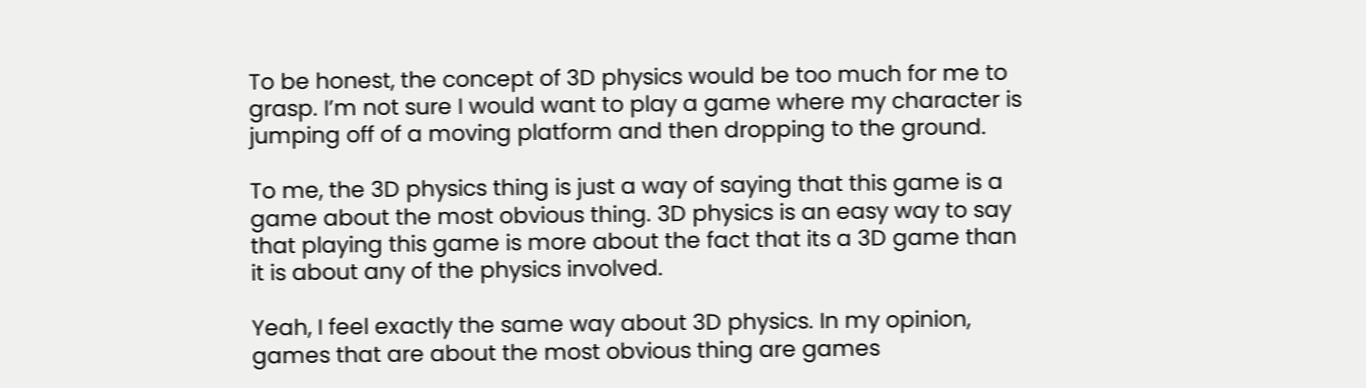To be honest, the concept of 3D physics would be too much for me to grasp. I’m not sure I would want to play a game where my character is jumping off of a moving platform and then dropping to the ground.

To me, the 3D physics thing is just a way of saying that this game is a game about the most obvious thing. 3D physics is an easy way to say that playing this game is more about the fact that its a 3D game than it is about any of the physics involved.

Yeah, I feel exactly the same way about 3D physics. In my opinion, games that are about the most obvious thing are games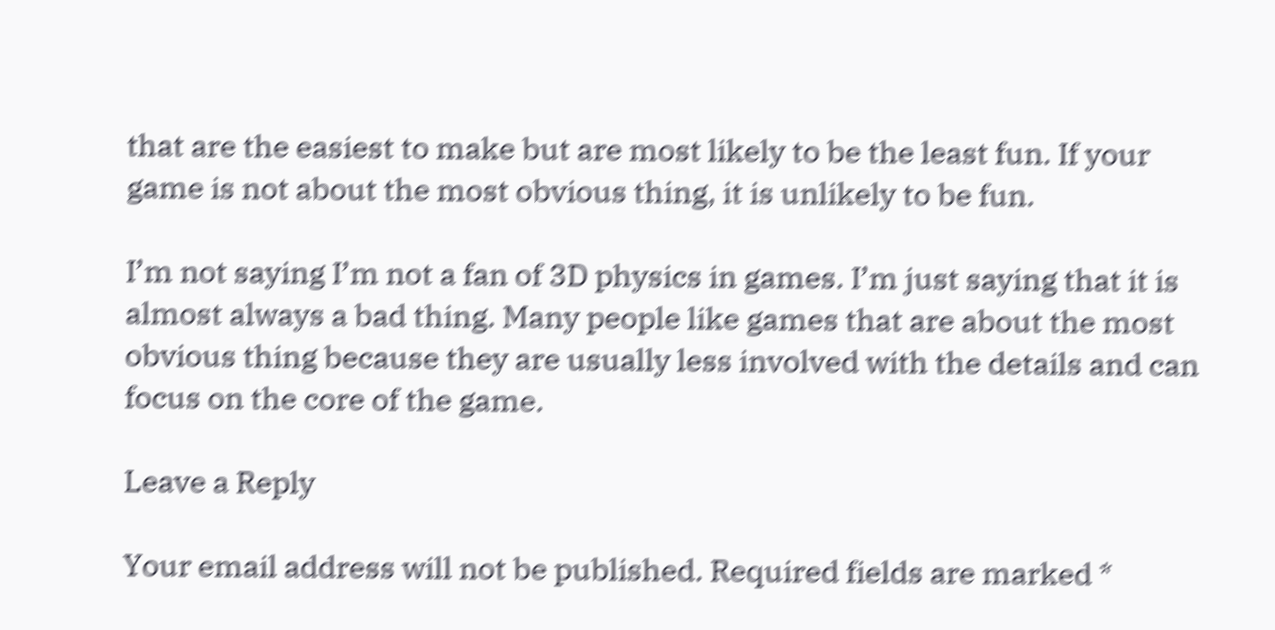that are the easiest to make but are most likely to be the least fun. If your game is not about the most obvious thing, it is unlikely to be fun.

I’m not saying I’m not a fan of 3D physics in games. I’m just saying that it is almost always a bad thing. Many people like games that are about the most obvious thing because they are usually less involved with the details and can focus on the core of the game.

Leave a Reply

Your email address will not be published. Required fields are marked *